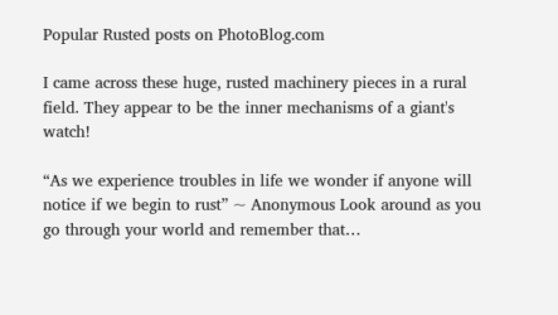Popular Rusted posts on PhotoBlog.com

I came across these huge, rusted machinery pieces in a rural field. They appear to be the inner mechanisms of a giant's watch!

“As we experience troubles in life we wonder if anyone will notice if we begin to rust” ~ Anonymous Look around as you go through your world and remember that…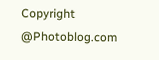Copyright @Photoblog.com